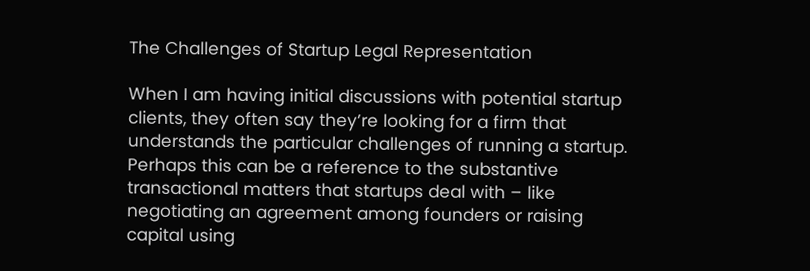The Challenges of Startup Legal Representation

When I am having initial discussions with potential startup clients, they often say they’re looking for a firm that understands the particular challenges of running a startup. Perhaps this can be a reference to the substantive transactional matters that startups deal with – like negotiating an agreement among founders or raising capital using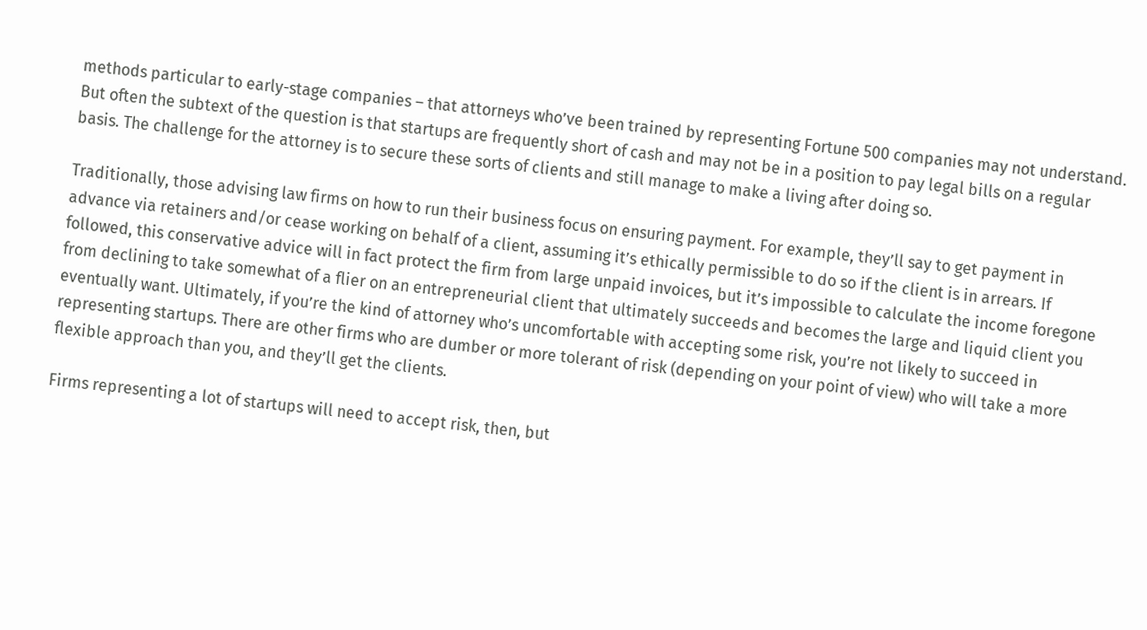methods particular to early-stage companies – that attorneys who’ve been trained by representing Fortune 500 companies may not understand. But often the subtext of the question is that startups are frequently short of cash and may not be in a position to pay legal bills on a regular basis. The challenge for the attorney is to secure these sorts of clients and still manage to make a living after doing so.

Traditionally, those advising law firms on how to run their business focus on ensuring payment. For example, they’ll say to get payment in advance via retainers and/or cease working on behalf of a client, assuming it’s ethically permissible to do so if the client is in arrears. If followed, this conservative advice will in fact protect the firm from large unpaid invoices, but it’s impossible to calculate the income foregone from declining to take somewhat of a flier on an entrepreneurial client that ultimately succeeds and becomes the large and liquid client you eventually want. Ultimately, if you’re the kind of attorney who’s uncomfortable with accepting some risk, you’re not likely to succeed in representing startups. There are other firms who are dumber or more tolerant of risk (depending on your point of view) who will take a more flexible approach than you, and they’ll get the clients.

Firms representing a lot of startups will need to accept risk, then, but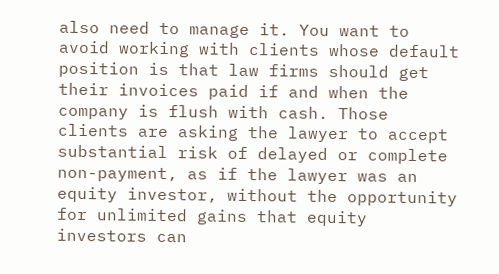also need to manage it. You want to avoid working with clients whose default position is that law firms should get their invoices paid if and when the company is flush with cash. Those clients are asking the lawyer to accept substantial risk of delayed or complete non-payment, as if the lawyer was an equity investor, without the opportunity for unlimited gains that equity investors can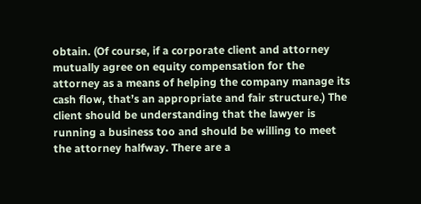obtain. (Of course, if a corporate client and attorney mutually agree on equity compensation for the attorney as a means of helping the company manage its cash flow, that’s an appropriate and fair structure.) The client should be understanding that the lawyer is running a business too and should be willing to meet the attorney halfway. There are a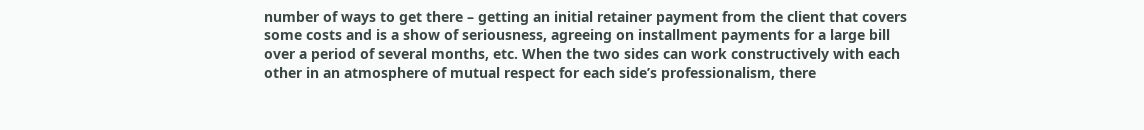number of ways to get there – getting an initial retainer payment from the client that covers some costs and is a show of seriousness, agreeing on installment payments for a large bill over a period of several months, etc. When the two sides can work constructively with each other in an atmosphere of mutual respect for each side’s professionalism, there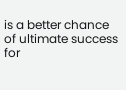is a better chance of ultimate success for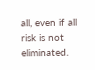all, even if all risk is not eliminated.